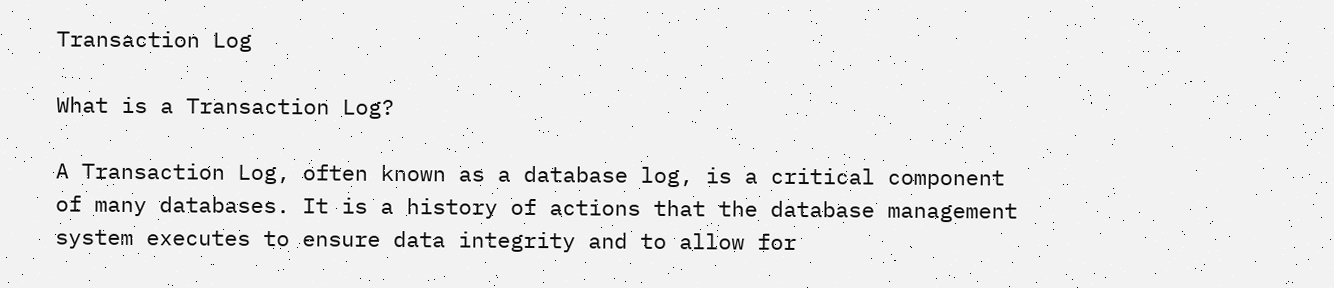Transaction Log

What is a Transaction Log?

A Transaction Log, often known as a database log, is a critical component of many databases. It is a history of actions that the database management system executes to ensure data integrity and to allow for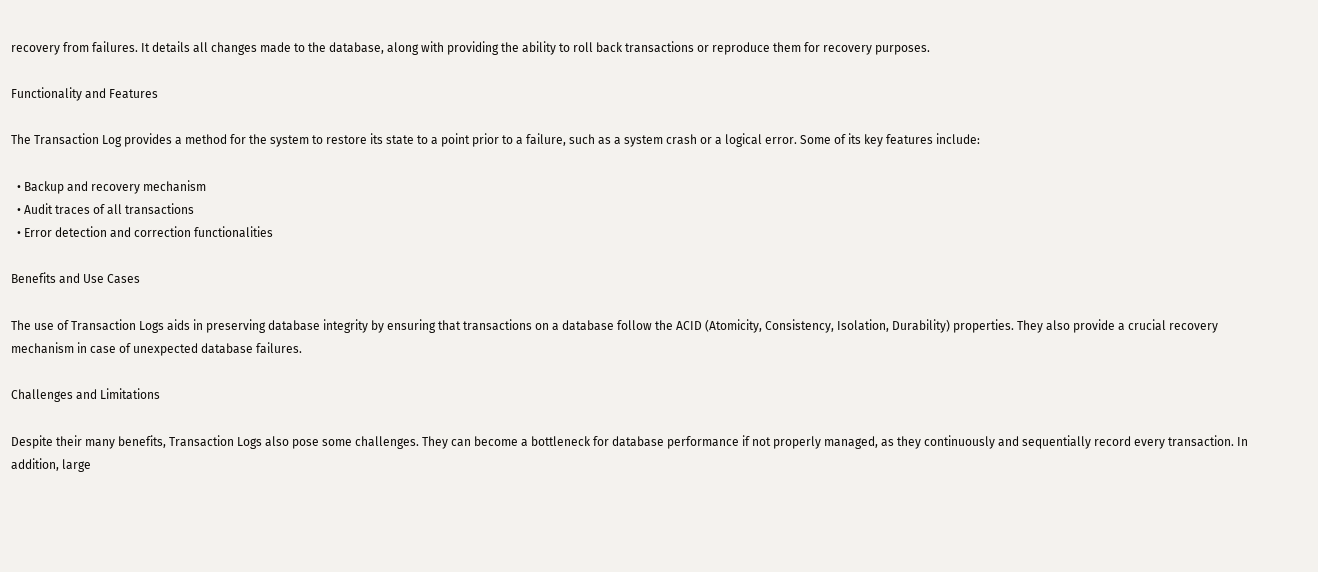recovery from failures. It details all changes made to the database, along with providing the ability to roll back transactions or reproduce them for recovery purposes.

Functionality and Features

The Transaction Log provides a method for the system to restore its state to a point prior to a failure, such as a system crash or a logical error. Some of its key features include:

  • Backup and recovery mechanism
  • Audit traces of all transactions
  • Error detection and correction functionalities

Benefits and Use Cases

The use of Transaction Logs aids in preserving database integrity by ensuring that transactions on a database follow the ACID (Atomicity, Consistency, Isolation, Durability) properties. They also provide a crucial recovery mechanism in case of unexpected database failures.

Challenges and Limitations

Despite their many benefits, Transaction Logs also pose some challenges. They can become a bottleneck for database performance if not properly managed, as they continuously and sequentially record every transaction. In addition, large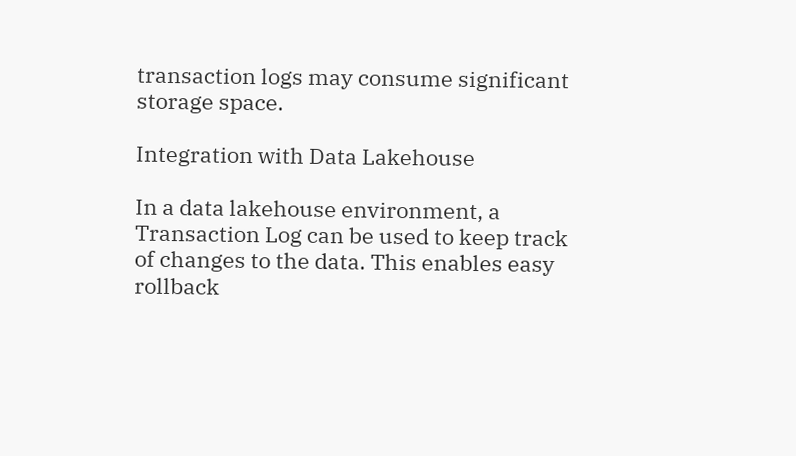transaction logs may consume significant storage space.

Integration with Data Lakehouse

In a data lakehouse environment, a Transaction Log can be used to keep track of changes to the data. This enables easy rollback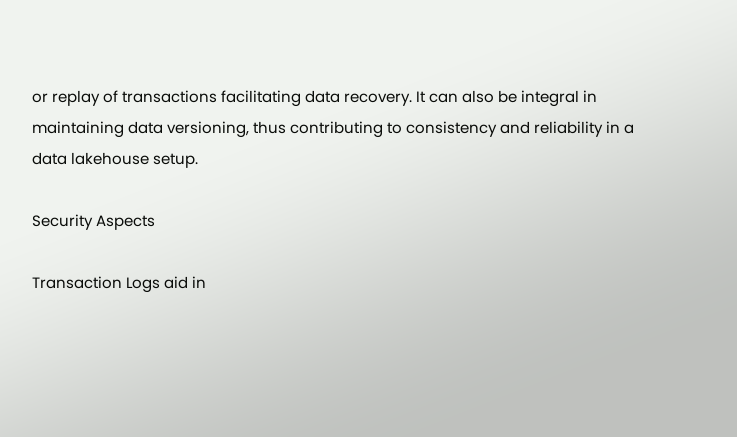or replay of transactions facilitating data recovery. It can also be integral in maintaining data versioning, thus contributing to consistency and reliability in a data lakehouse setup.

Security Aspects

Transaction Logs aid in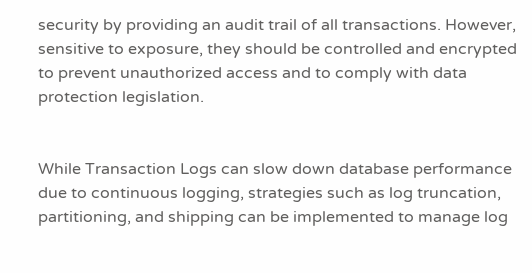security by providing an audit trail of all transactions. However, sensitive to exposure, they should be controlled and encrypted to prevent unauthorized access and to comply with data protection legislation.


While Transaction Logs can slow down database performance due to continuous logging, strategies such as log truncation, partitioning, and shipping can be implemented to manage log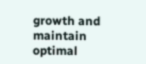growth and maintain optimal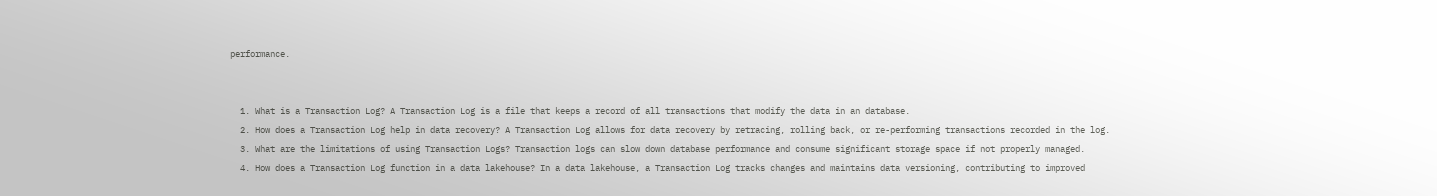performance.


  1. What is a Transaction Log? A Transaction Log is a file that keeps a record of all transactions that modify the data in an database.
  2. How does a Transaction Log help in data recovery? A Transaction Log allows for data recovery by retracing, rolling back, or re-performing transactions recorded in the log.
  3. What are the limitations of using Transaction Logs? Transaction logs can slow down database performance and consume significant storage space if not properly managed.
  4. How does a Transaction Log function in a data lakehouse? In a data lakehouse, a Transaction Log tracks changes and maintains data versioning, contributing to improved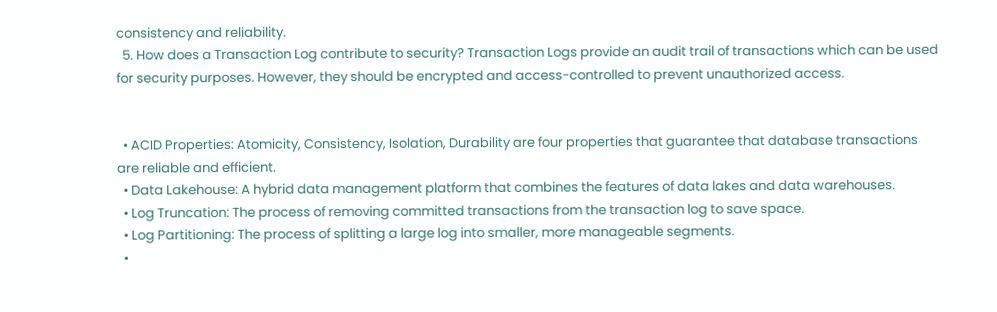consistency and reliability.
  5. How does a Transaction Log contribute to security? Transaction Logs provide an audit trail of transactions which can be used for security purposes. However, they should be encrypted and access-controlled to prevent unauthorized access.


  • ACID Properties: Atomicity, Consistency, Isolation, Durability are four properties that guarantee that database transactions are reliable and efficient.
  • Data Lakehouse: A hybrid data management platform that combines the features of data lakes and data warehouses.
  • Log Truncation: The process of removing committed transactions from the transaction log to save space.
  • Log Partitioning: The process of splitting a large log into smaller, more manageable segments.
  •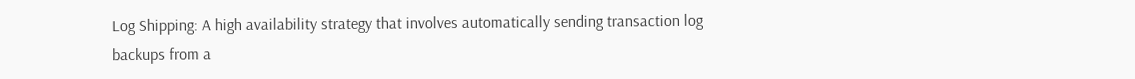Log Shipping: A high availability strategy that involves automatically sending transaction log backups from a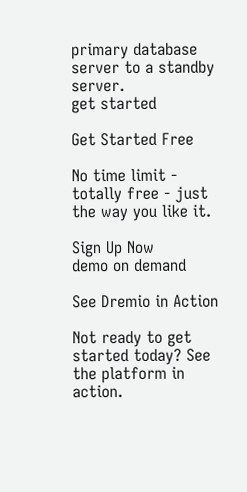primary database server to a standby server.
get started

Get Started Free

No time limit - totally free - just the way you like it.

Sign Up Now
demo on demand

See Dremio in Action

Not ready to get started today? See the platform in action.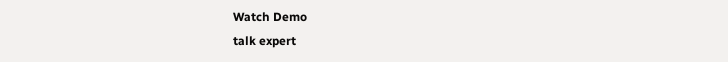Watch Demo
talk expert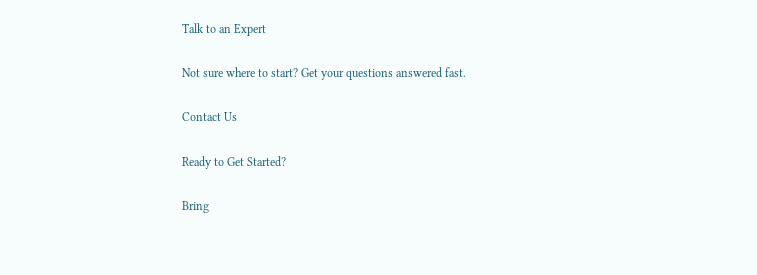Talk to an Expert

Not sure where to start? Get your questions answered fast.

Contact Us

Ready to Get Started?

Bring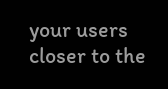your users closer to the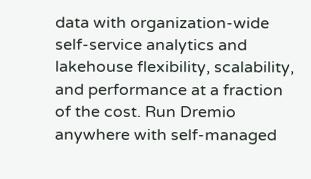data with organization-wide self-service analytics and lakehouse flexibility, scalability, and performance at a fraction of the cost. Run Dremio anywhere with self-managed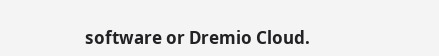software or Dremio Cloud.